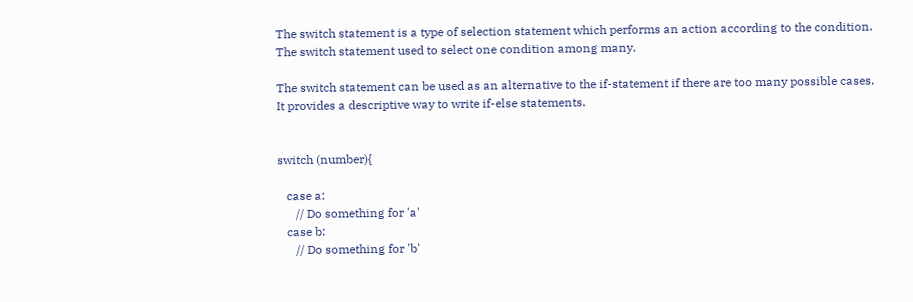The switch statement is a type of selection statement which performs an action according to the condition. The switch statement used to select one condition among many.

The switch statement can be used as an alternative to the if-statement if there are too many possible cases. It provides a descriptive way to write if-else statements.


switch (number){

   case a:
      // Do something for 'a'
   case b:
      // Do something for 'b'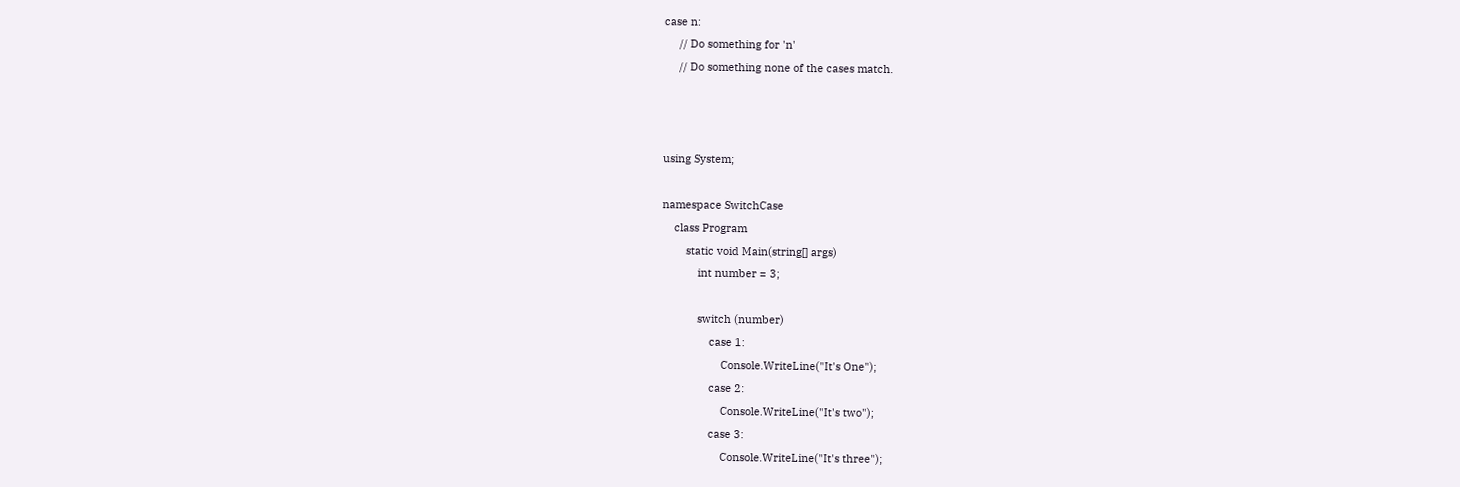case n:
     // Do something for 'n'
     // Do something none of the cases match.



using System;

namespace SwitchCase
    class Program
        static void Main(string[] args)
            int number = 3;

            switch (number)
                case 1:
                    Console.WriteLine("It's One");
                case 2:
                    Console.WriteLine("It's two");
                case 3:
                    Console.WriteLine("It's three");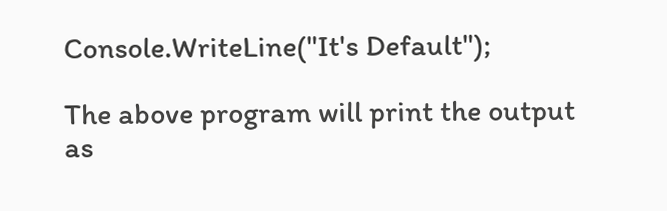Console.WriteLine("It's Default");

The above program will print the output as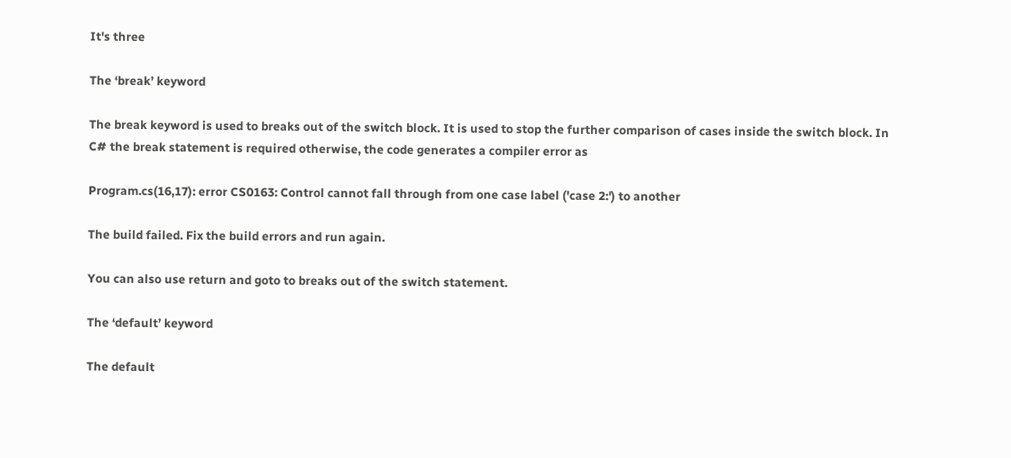It's three

The ‘break’ keyword

The break keyword is used to breaks out of the switch block. It is used to stop the further comparison of cases inside the switch block. In C# the break statement is required otherwise, the code generates a compiler error as

Program.cs(16,17): error CS0163: Control cannot fall through from one case label ('case 2:') to another

The build failed. Fix the build errors and run again.

You can also use return and goto to breaks out of the switch statement.

The ‘default’ keyword

The default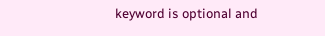keyword is optional and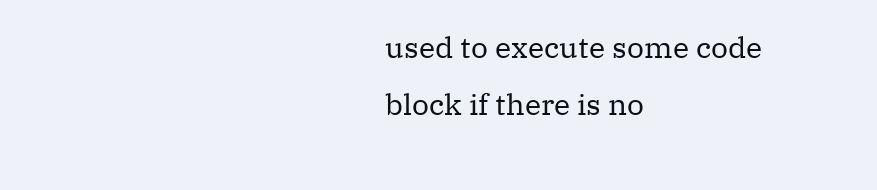used to execute some code block if there is no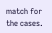match for the cases.